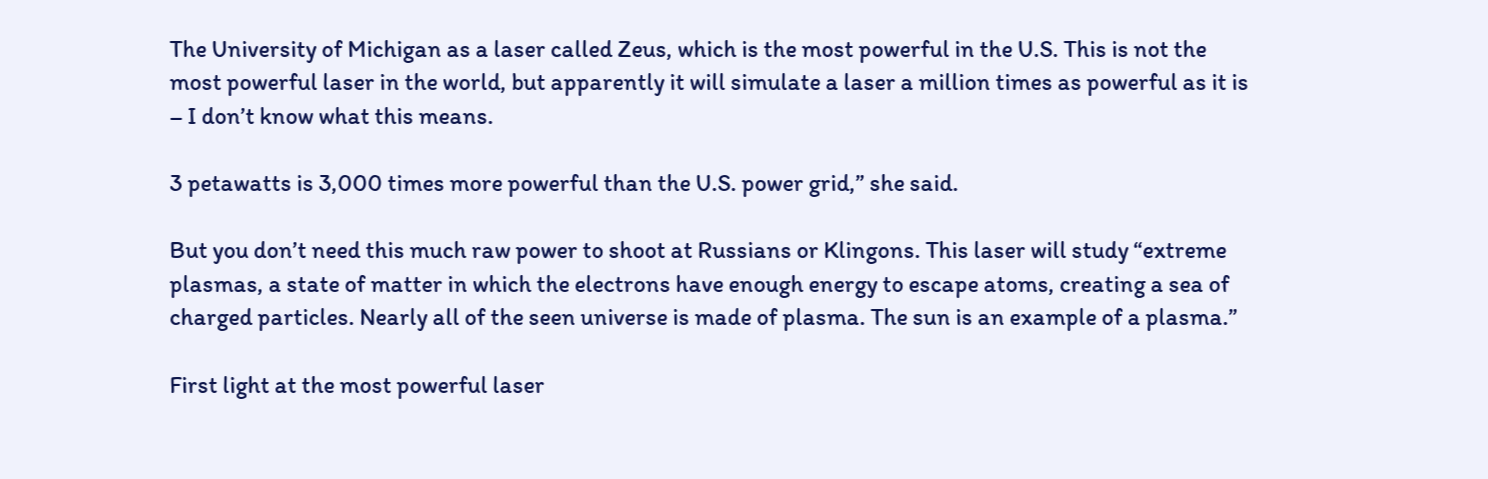The University of Michigan as a laser called Zeus, which is the most powerful in the U.S. This is not the most powerful laser in the world, but apparently it will simulate a laser a million times as powerful as it is – I don’t know what this means.

3 petawatts is 3,000 times more powerful than the U.S. power grid,” she said.

But you don’t need this much raw power to shoot at Russians or Klingons. This laser will study “extreme plasmas, a state of matter in which the electrons have enough energy to escape atoms, creating a sea of charged particles. Nearly all of the seen universe is made of plasma. The sun is an example of a plasma.”

First light at the most powerful laser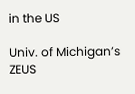in the US

Univ. of Michigan’s ZEUS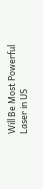Will Be Most Powerful Laser in US